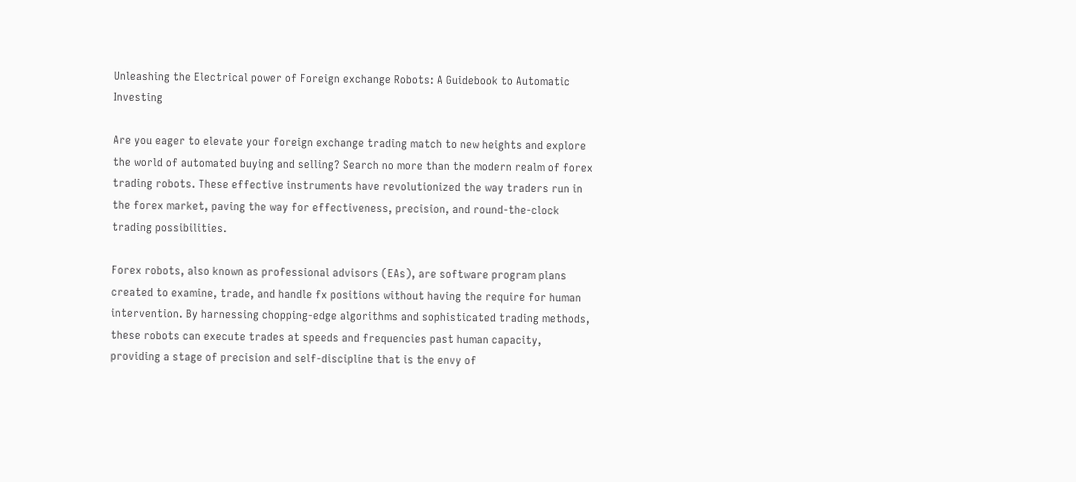Unleashing the Electrical power of Foreign exchange Robots: A Guidebook to Automatic Investing

Are you eager to elevate your foreign exchange trading match to new heights and explore the world of automated buying and selling? Search no more than the modern realm of forex trading robots. These effective instruments have revolutionized the way traders run in the forex market, paving the way for effectiveness, precision, and round-the-clock trading possibilities.

Forex robots, also known as professional advisors (EAs), are software program plans created to examine, trade, and handle fx positions without having the require for human intervention. By harnessing chopping-edge algorithms and sophisticated trading methods, these robots can execute trades at speeds and frequencies past human capacity, providing a stage of precision and self-discipline that is the envy of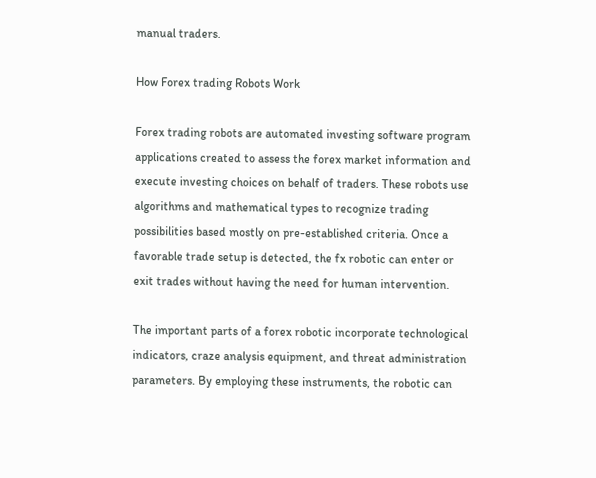manual traders.

How Forex trading Robots Work

Forex trading robots are automated investing software program applications created to assess the forex market information and execute investing choices on behalf of traders. These robots use algorithms and mathematical types to recognize trading possibilities based mostly on pre-established criteria. Once a favorable trade setup is detected, the fx robotic can enter or exit trades without having the need for human intervention.

The important parts of a forex robotic incorporate technological indicators, craze analysis equipment, and threat administration parameters. By employing these instruments, the robotic can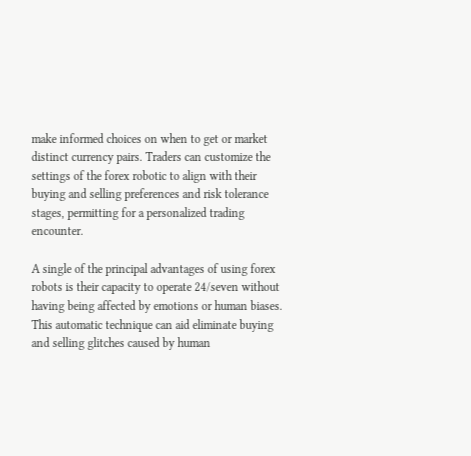make informed choices on when to get or market distinct currency pairs. Traders can customize the settings of the forex robotic to align with their buying and selling preferences and risk tolerance stages, permitting for a personalized trading encounter.

A single of the principal advantages of using forex robots is their capacity to operate 24/seven without having being affected by emotions or human biases. This automatic technique can aid eliminate buying and selling glitches caused by human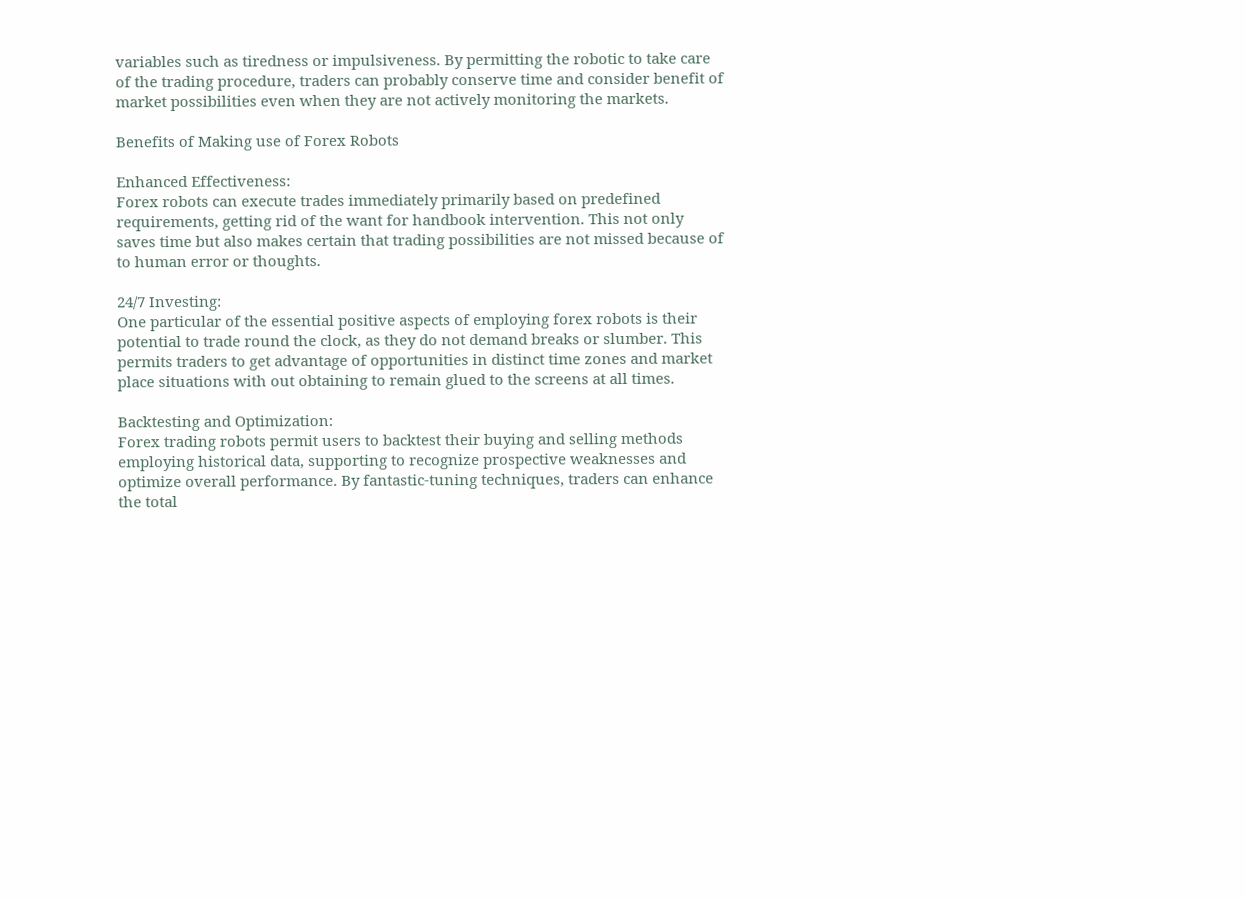variables such as tiredness or impulsiveness. By permitting the robotic to take care of the trading procedure, traders can probably conserve time and consider benefit of market possibilities even when they are not actively monitoring the markets.

Benefits of Making use of Forex Robots

Enhanced Effectiveness:
Forex robots can execute trades immediately primarily based on predefined requirements, getting rid of the want for handbook intervention. This not only saves time but also makes certain that trading possibilities are not missed because of to human error or thoughts.

24/7 Investing:
One particular of the essential positive aspects of employing forex robots is their potential to trade round the clock, as they do not demand breaks or slumber. This permits traders to get advantage of opportunities in distinct time zones and market place situations with out obtaining to remain glued to the screens at all times.

Backtesting and Optimization:
Forex trading robots permit users to backtest their buying and selling methods employing historical data, supporting to recognize prospective weaknesses and optimize overall performance. By fantastic-tuning techniques, traders can enhance the total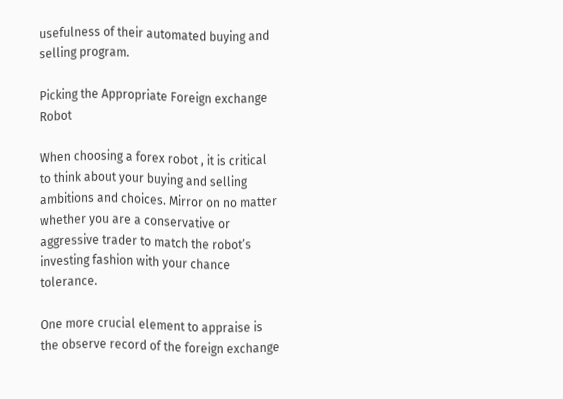usefulness of their automated buying and selling program.

Picking the Appropriate Foreign exchange Robot

When choosing a forex robot , it is critical to think about your buying and selling ambitions and choices. Mirror on no matter whether you are a conservative or aggressive trader to match the robot’s investing fashion with your chance tolerance.

One more crucial element to appraise is the observe record of the foreign exchange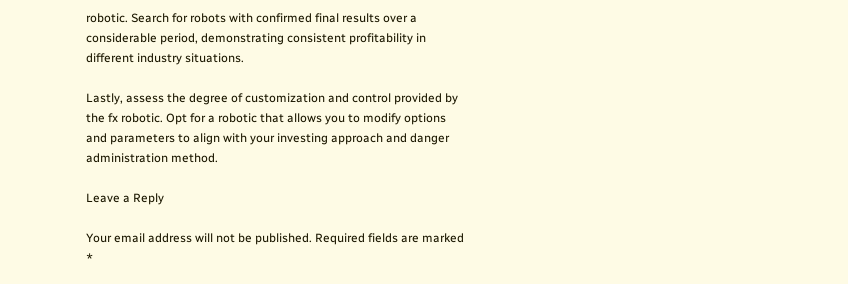robotic. Search for robots with confirmed final results over a considerable period, demonstrating consistent profitability in different industry situations.

Lastly, assess the degree of customization and control provided by the fx robotic. Opt for a robotic that allows you to modify options and parameters to align with your investing approach and danger administration method.

Leave a Reply

Your email address will not be published. Required fields are marked *